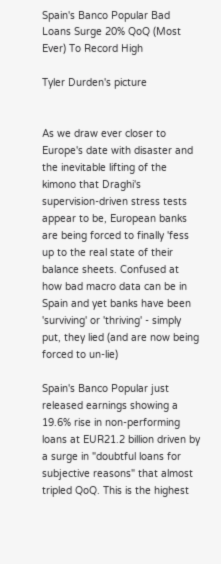Spain's Banco Popular Bad Loans Surge 20% QoQ (Most Ever) To Record High

Tyler Durden's picture


As we draw ever closer to Europe's date with disaster and the inevitable lifting of the kimono that Draghi's supervision-driven stress tests appear to be, European banks are being forced to finally 'fess up to the real state of their balance sheets. Confused at how bad macro data can be in Spain and yet banks have been 'surviving' or 'thriving' - simply put, they lied (and are now being forced to un-lie)

Spain's Banco Popular just released earnings showing a 19.6% rise in non-performing loans at EUR21.2 billion driven by a surge in "doubtful loans for subjective reasons" that almost tripled QoQ. This is the highest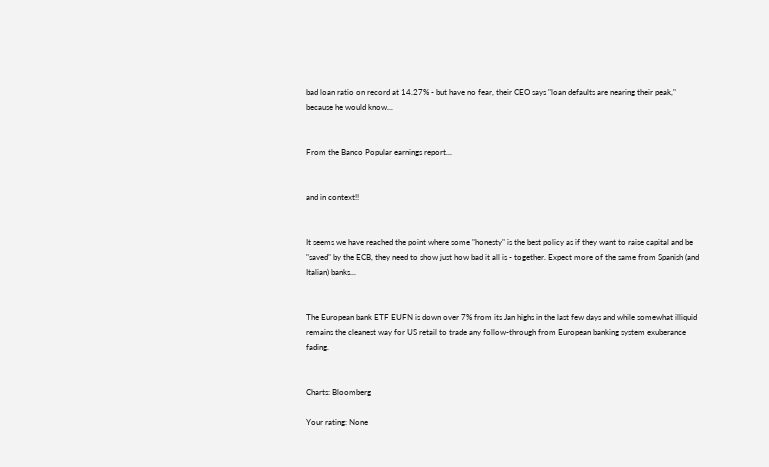bad loan ratio on record at 14.27% - but have no fear, their CEO says "loan defaults are nearing their peak," because he would know...


From the Banco Popular earnings report...


and in context!!


It seems we have reached the point where some "honesty" is the best policy as if they want to raise capital and be "saved" by the ECB, they need to show just how bad it all is - together. Expect more of the same from Spanish (and Italian) banks...


The European bank ETF EUFN is down over 7% from its Jan highs in the last few days and while somewhat illiquid remains the cleanest way for US retail to trade any follow-through from European banking system exuberance fading.


Charts: Bloomberg

Your rating: None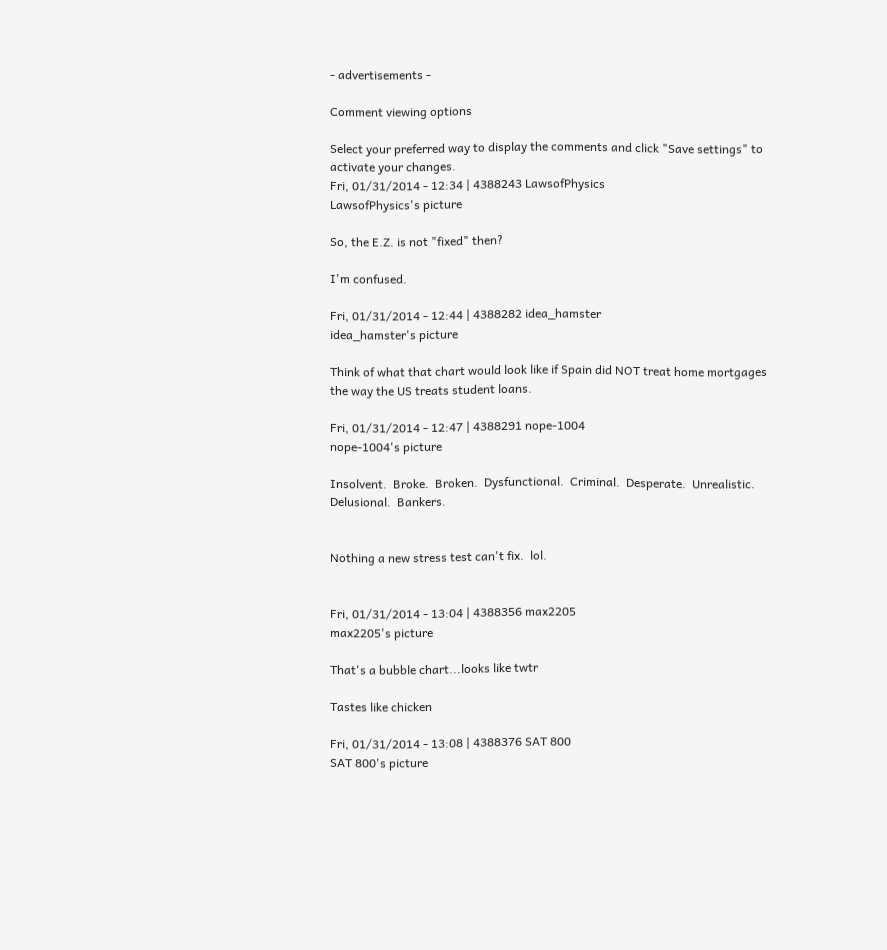- advertisements -

Comment viewing options

Select your preferred way to display the comments and click "Save settings" to activate your changes.
Fri, 01/31/2014 - 12:34 | 4388243 LawsofPhysics
LawsofPhysics's picture

So, the E.Z. is not "fixed" then?

I'm confused.

Fri, 01/31/2014 - 12:44 | 4388282 idea_hamster
idea_hamster's picture

Think of what that chart would look like if Spain did NOT treat home mortgages the way the US treats student loans.

Fri, 01/31/2014 - 12:47 | 4388291 nope-1004
nope-1004's picture

Insolvent.  Broke.  Broken.  Dysfunctional.  Criminal.  Desperate.  Unrealistic.  Delusional.  Bankers.


Nothing a new stress test can't fix.  lol.


Fri, 01/31/2014 - 13:04 | 4388356 max2205
max2205's picture

That's a bubble chart...looks like twtr

Tastes like chicken

Fri, 01/31/2014 - 13:08 | 4388376 SAT 800
SAT 800's picture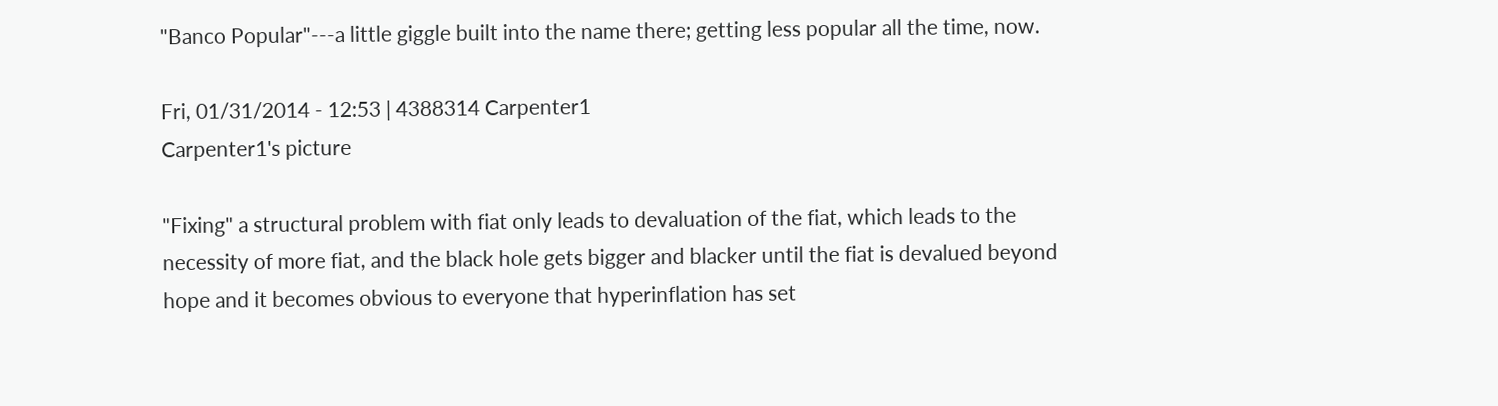"Banco Popular"---a little giggle built into the name there; getting less popular all the time, now.

Fri, 01/31/2014 - 12:53 | 4388314 Carpenter1
Carpenter1's picture

"Fixing" a structural problem with fiat only leads to devaluation of the fiat, which leads to the necessity of more fiat, and the black hole gets bigger and blacker until the fiat is devalued beyond hope and it becomes obvious to everyone that hyperinflation has set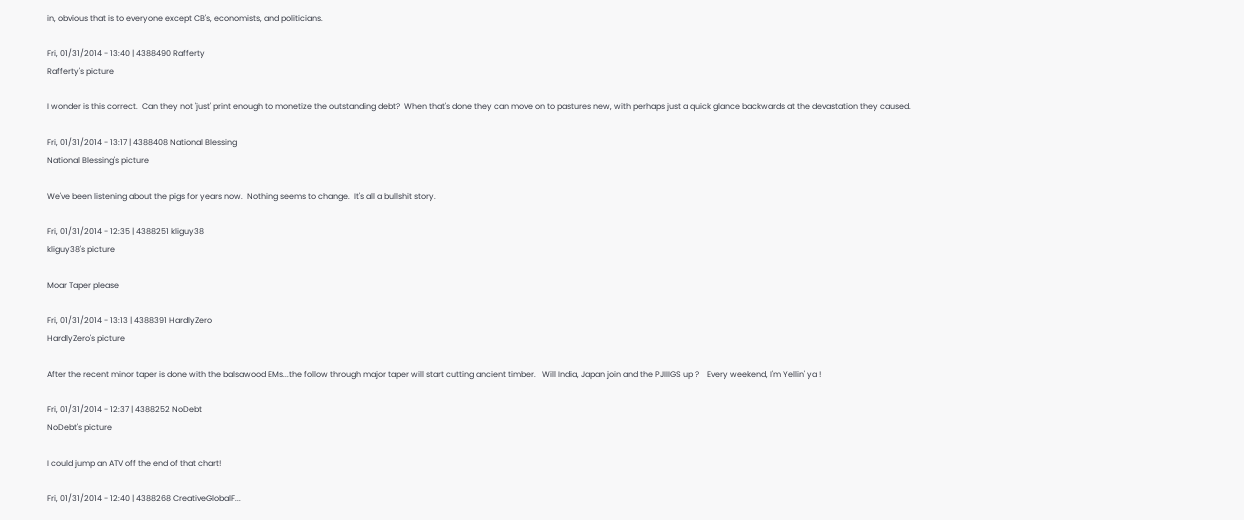in, obvious that is to everyone except CB's, economists, and politicians.

Fri, 01/31/2014 - 13:40 | 4388490 Rafferty
Rafferty's picture

I wonder is this correct.  Can they not 'just' print enough to monetize the outstanding debt?  When that's done they can move on to pastures new, with perhaps just a quick glance backwards at the devastation they caused.

Fri, 01/31/2014 - 13:17 | 4388408 National Blessing
National Blessing's picture

We've been listening about the pigs for years now.  Nothing seems to change.  It's all a bullshit story.

Fri, 01/31/2014 - 12:35 | 4388251 kliguy38
kliguy38's picture

Moar Taper please

Fri, 01/31/2014 - 13:13 | 4388391 HardlyZero
HardlyZero's picture

After the recent minor taper is done with the balsawood EMs...the follow through major taper will start cutting ancient timber.   Will India, Japan join and the PJIIIGS up ?    Every weekend, I'm Yellin' ya !

Fri, 01/31/2014 - 12:37 | 4388252 NoDebt
NoDebt's picture

I could jump an ATV off the end of that chart!

Fri, 01/31/2014 - 12:40 | 4388268 CreativeGlobalF...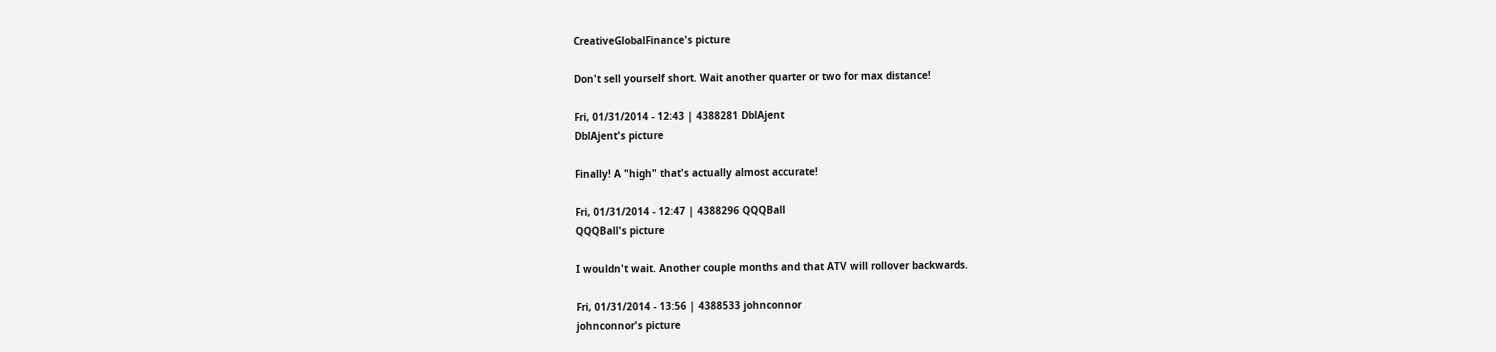CreativeGlobalFinance's picture

Don't sell yourself short. Wait another quarter or two for max distance!

Fri, 01/31/2014 - 12:43 | 4388281 DblAjent
DblAjent's picture

Finally! A "high" that's actually almost accurate!

Fri, 01/31/2014 - 12:47 | 4388296 QQQBall
QQQBall's picture

I wouldn't wait. Another couple months and that ATV will rollover backwards.

Fri, 01/31/2014 - 13:56 | 4388533 johnconnor
johnconnor's picture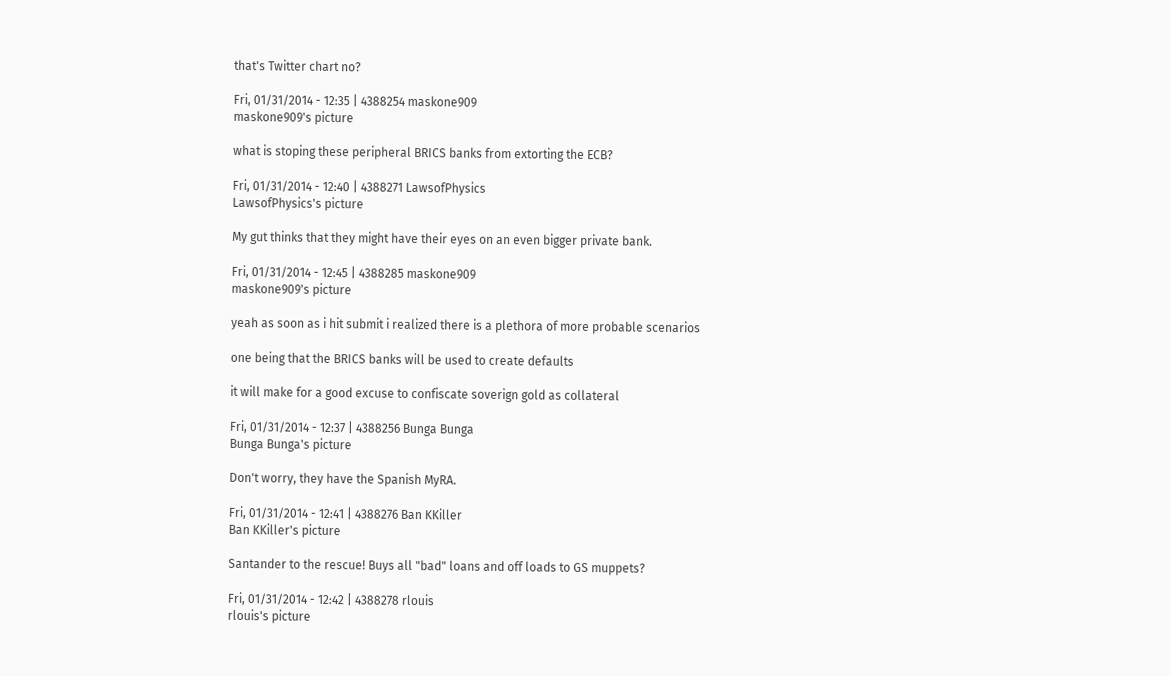that's Twitter chart no?

Fri, 01/31/2014 - 12:35 | 4388254 maskone909
maskone909's picture

what is stoping these peripheral BRICS banks from extorting the ECB?

Fri, 01/31/2014 - 12:40 | 4388271 LawsofPhysics
LawsofPhysics's picture

My gut thinks that they might have their eyes on an even bigger private bank.

Fri, 01/31/2014 - 12:45 | 4388285 maskone909
maskone909's picture

yeah as soon as i hit submit i realized there is a plethora of more probable scenarios

one being that the BRICS banks will be used to create defaults

it will make for a good excuse to confiscate soverign gold as collateral

Fri, 01/31/2014 - 12:37 | 4388256 Bunga Bunga
Bunga Bunga's picture

Don't worry, they have the Spanish MyRA.

Fri, 01/31/2014 - 12:41 | 4388276 Ban KKiller
Ban KKiller's picture

Santander to the rescue! Buys all "bad" loans and off loads to GS muppets?

Fri, 01/31/2014 - 12:42 | 4388278 rlouis
rlouis's picture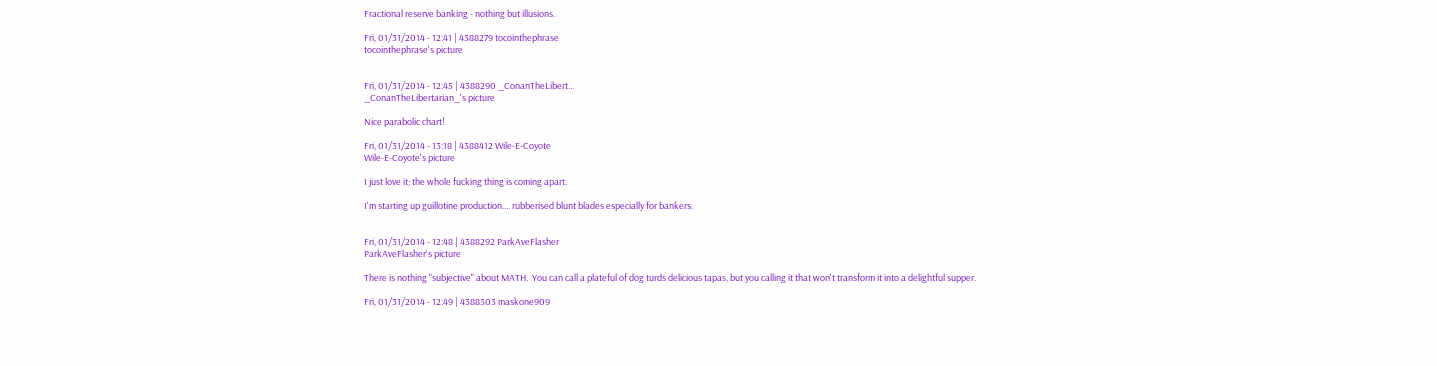Fractional reserve banking - nothing but illusions.

Fri, 01/31/2014 - 12:41 | 4388279 tocointhephrase
tocointhephrase's picture


Fri, 01/31/2014 - 12:45 | 4388290 _ConanTheLibert...
_ConanTheLibertarian_'s picture

Nice parabolic chart!

Fri, 01/31/2014 - 13:18 | 4388412 Wile-E-Coyote
Wile-E-Coyote's picture

I just love it; the whole fucking thing is coming apart.

I'm starting up guillotine production.... rubberised blunt blades especially for bankers.


Fri, 01/31/2014 - 12:48 | 4388292 ParkAveFlasher
ParkAveFlasher's picture

There is nothing "subjective" about MATH.  You can call a plateful of dog turds delicious tapas, but you calling it that won't transform it into a delightful supper.

Fri, 01/31/2014 - 12:49 | 4388303 maskone909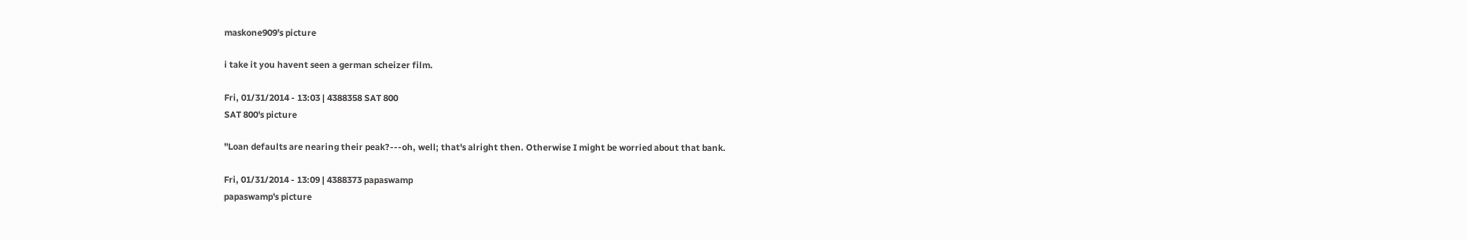maskone909's picture

i take it you havent seen a german scheizer film.

Fri, 01/31/2014 - 13:03 | 4388358 SAT 800
SAT 800's picture

"Loan defaults are nearing their peak?---oh, well; that's alright then. Otherwise I might be worried about that bank.

Fri, 01/31/2014 - 13:09 | 4388373 papaswamp
papaswamp's picture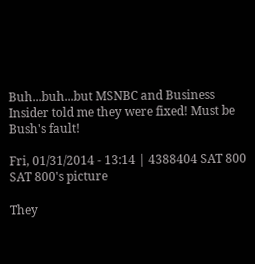Buh...buh...but MSNBC and Business Insider told me they were fixed! Must be Bush's fault!

Fri, 01/31/2014 - 13:14 | 4388404 SAT 800
SAT 800's picture

They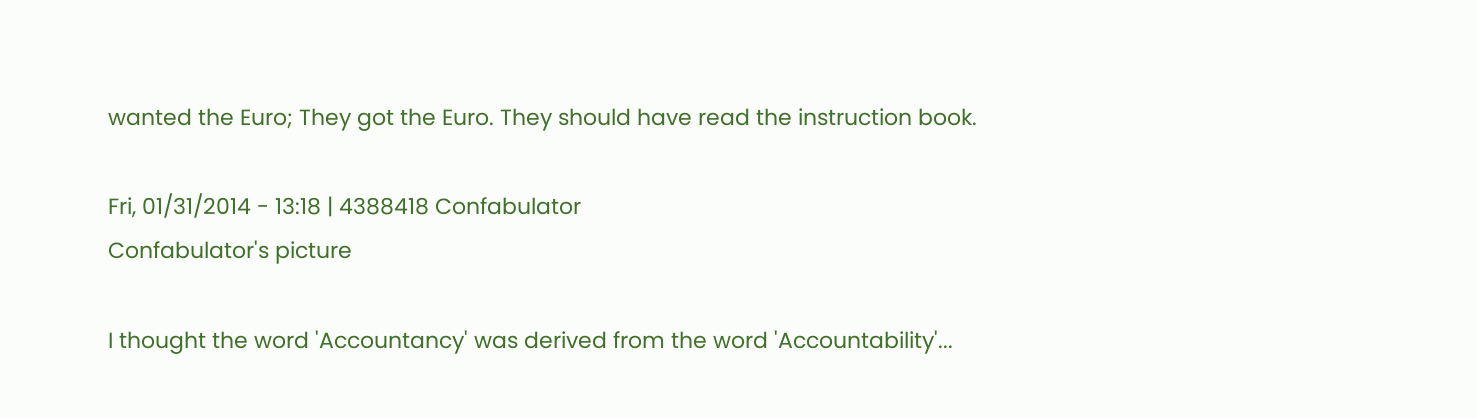wanted the Euro; They got the Euro. They should have read the instruction book.

Fri, 01/31/2014 - 13:18 | 4388418 Confabulator
Confabulator's picture

I thought the word 'Accountancy' was derived from the word 'Accountability'...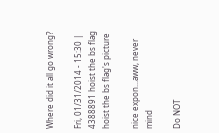Where did it all go wrong?

Fri, 01/31/2014 - 15:30 | 4388891 hoist the bs flag
hoist the bs flag's picture

nice expon...aww, never mind

Do NOT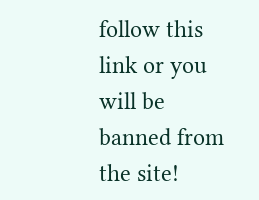follow this link or you will be banned from the site!